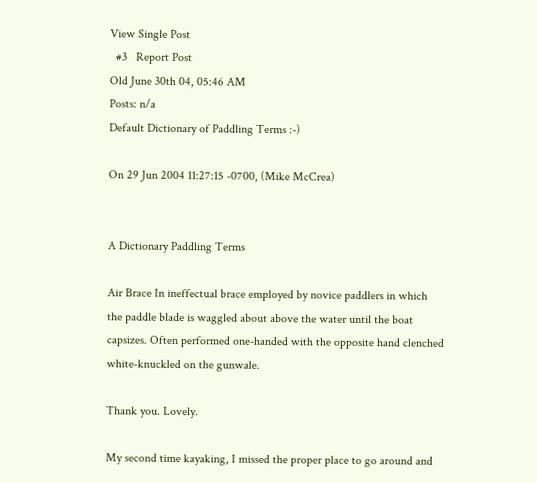View Single Post
  #3   Report Post
Old June 30th 04, 05:46 AM
Posts: n/a
Default Dictionary of Paddling Terms :-)

On 29 Jun 2004 11:27:15 -0700, (Mike McCrea)


A Dictionary Paddling Terms

Air Brace In ineffectual brace employed by novice paddlers in which
the paddle blade is waggled about above the water until the boat
capsizes. Often performed one-handed with the opposite hand clenched
white-knuckled on the gunwale.

Thank you. Lovely.

My second time kayaking, I missed the proper place to go around and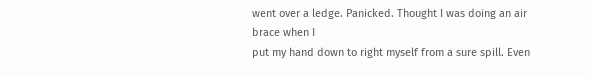went over a ledge. Panicked. Thought I was doing an air brace when I
put my hand down to right myself from a sure spill. Even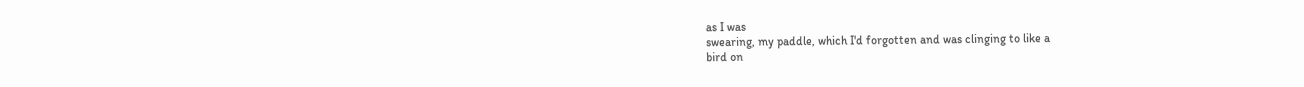as I was
swearing, my paddle, which I'd forgotten and was clinging to like a
bird on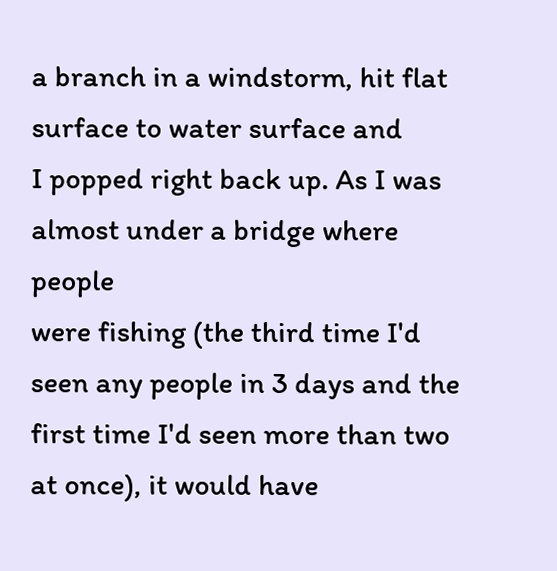a branch in a windstorm, hit flat surface to water surface and
I popped right back up. As I was almost under a bridge where people
were fishing (the third time I'd seen any people in 3 days and the
first time I'd seen more than two at once), it would have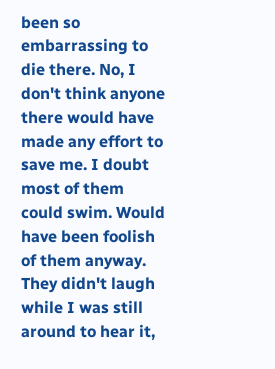been so
embarrassing to die there. No, I don't think anyone there would have
made any effort to save me. I doubt most of them could swim. Would
have been foolish of them anyway. They didn't laugh while I was still
around to hear it,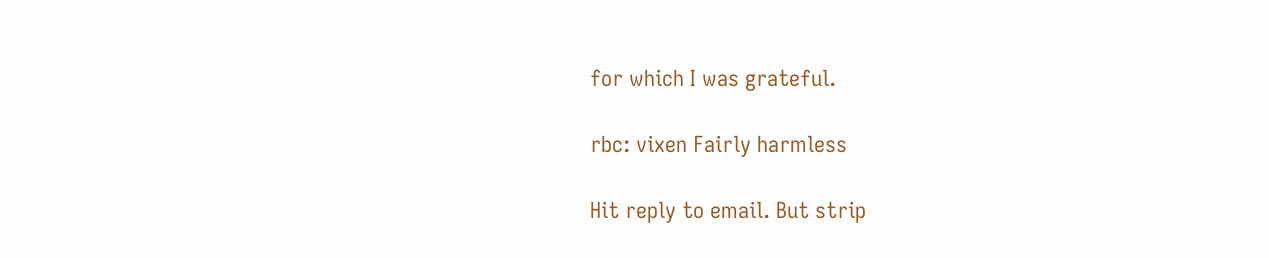for which I was grateful.

rbc: vixen Fairly harmless

Hit reply to email. But strip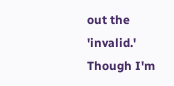out the 'invalid.'
Though I'm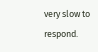very slow to respond.